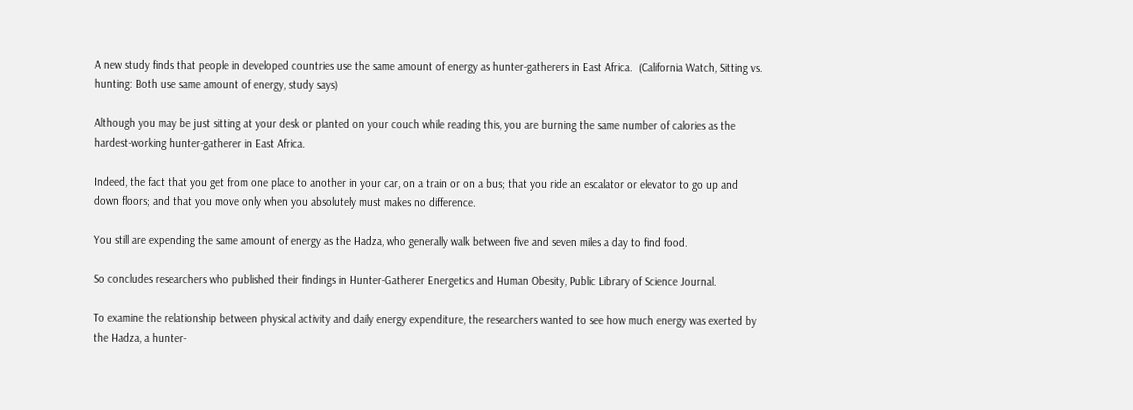A new study finds that people in developed countries use the same amount of energy as hunter-gatherers in East Africa.  (California Watch, Sitting vs. hunting: Both use same amount of energy, study says)

Although you may be just sitting at your desk or planted on your couch while reading this, you are burning the same number of calories as the hardest-working hunter-gatherer in East Africa.

Indeed, the fact that you get from one place to another in your car, on a train or on a bus; that you ride an escalator or elevator to go up and down floors; and that you move only when you absolutely must makes no difference.

You still are expending the same amount of energy as the Hadza, who generally walk between five and seven miles a day to find food.

So concludes researchers who published their findings in Hunter-Gatherer Energetics and Human Obesity, Public Library of Science Journal.

To examine the relationship between physical activity and daily energy expenditure, the researchers wanted to see how much energy was exerted by the Hadza, a hunter-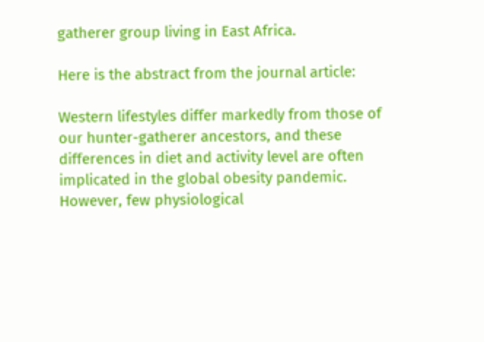gatherer group living in East Africa.

Here is the abstract from the journal article:

Western lifestyles differ markedly from those of our hunter-gatherer ancestors, and these differences in diet and activity level are often implicated in the global obesity pandemic. However, few physiological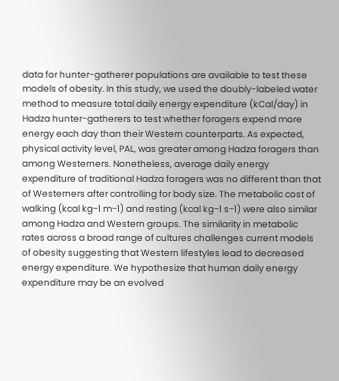data for hunter-gatherer populations are available to test these models of obesity. In this study, we used the doubly-labeled water method to measure total daily energy expenditure (kCal/day) in Hadza hunter-gatherers to test whether foragers expend more energy each day than their Western counterparts. As expected, physical activity level, PAL, was greater among Hadza foragers than among Westerners. Nonetheless, average daily energy expenditure of traditional Hadza foragers was no different than that of Westerners after controlling for body size. The metabolic cost of walking (kcal kg−1 m−1) and resting (kcal kg−1 s−1) were also similar among Hadza and Western groups. The similarity in metabolic rates across a broad range of cultures challenges current models of obesity suggesting that Western lifestyles lead to decreased energy expenditure. We hypothesize that human daily energy expenditure may be an evolved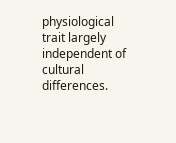physiological trait largely independent of cultural differences.